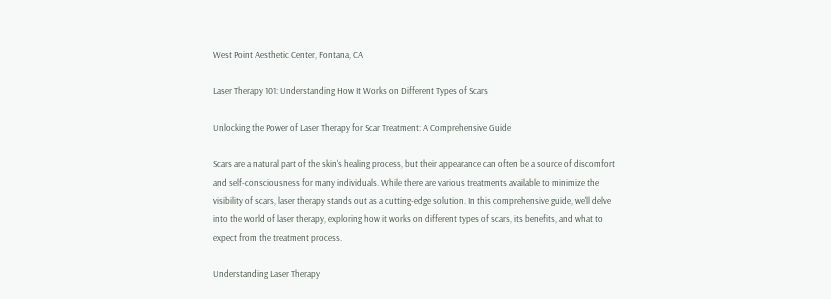West Point Aesthetic Center, Fontana, CA

Laser Therapy 101: Understanding How It Works on Different Types of Scars

Unlocking the Power of Laser Therapy for Scar Treatment: A Comprehensive Guide

Scars are a natural part of the skin's healing process, but their appearance can often be a source of discomfort and self-consciousness for many individuals. While there are various treatments available to minimize the visibility of scars, laser therapy stands out as a cutting-edge solution. In this comprehensive guide, we'll delve into the world of laser therapy, exploring how it works on different types of scars, its benefits, and what to expect from the treatment process.

Understanding Laser Therapy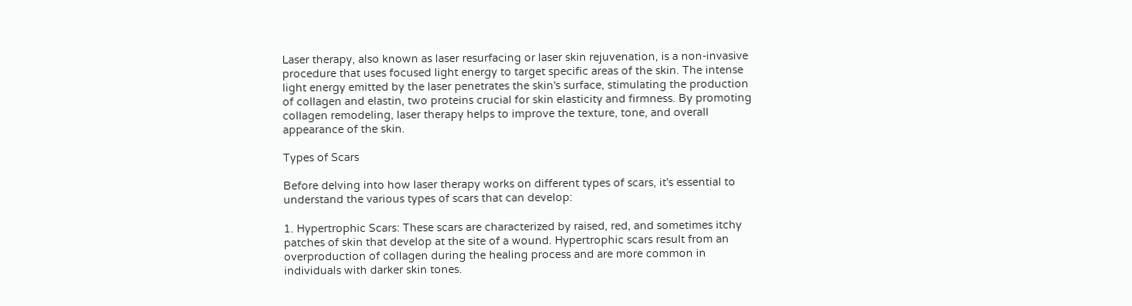Laser therapy, also known as laser resurfacing or laser skin rejuvenation, is a non-invasive procedure that uses focused light energy to target specific areas of the skin. The intense light energy emitted by the laser penetrates the skin's surface, stimulating the production of collagen and elastin, two proteins crucial for skin elasticity and firmness. By promoting collagen remodeling, laser therapy helps to improve the texture, tone, and overall appearance of the skin.

Types of Scars

Before delving into how laser therapy works on different types of scars, it's essential to understand the various types of scars that can develop:

1. Hypertrophic Scars: These scars are characterized by raised, red, and sometimes itchy patches of skin that develop at the site of a wound. Hypertrophic scars result from an overproduction of collagen during the healing process and are more common in individuals with darker skin tones.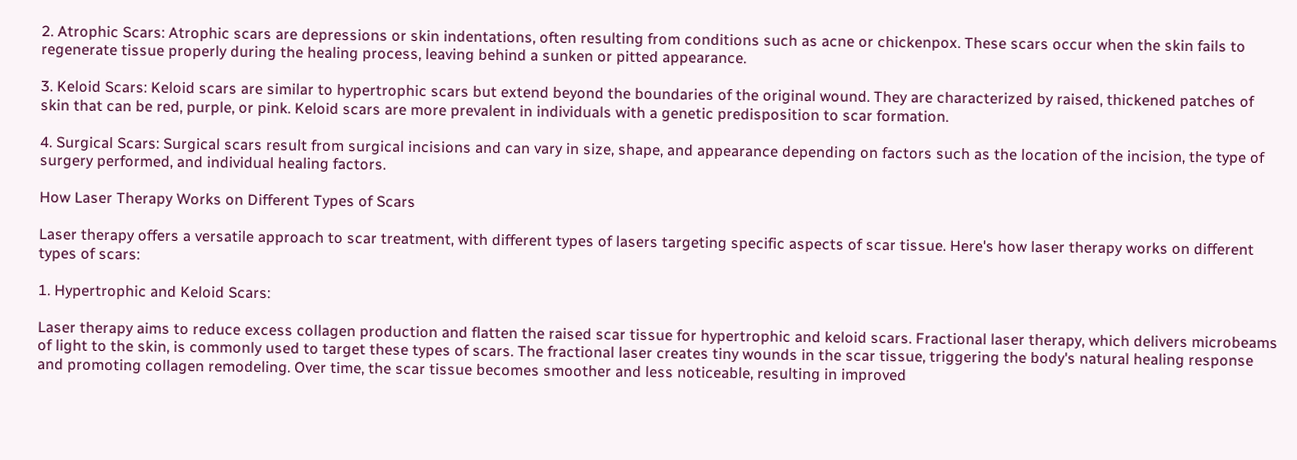2. Atrophic Scars: Atrophic scars are depressions or skin indentations, often resulting from conditions such as acne or chickenpox. These scars occur when the skin fails to regenerate tissue properly during the healing process, leaving behind a sunken or pitted appearance.

3. Keloid Scars: Keloid scars are similar to hypertrophic scars but extend beyond the boundaries of the original wound. They are characterized by raised, thickened patches of skin that can be red, purple, or pink. Keloid scars are more prevalent in individuals with a genetic predisposition to scar formation.

4. Surgical Scars: Surgical scars result from surgical incisions and can vary in size, shape, and appearance depending on factors such as the location of the incision, the type of surgery performed, and individual healing factors.

How Laser Therapy Works on Different Types of Scars

Laser therapy offers a versatile approach to scar treatment, with different types of lasers targeting specific aspects of scar tissue. Here's how laser therapy works on different types of scars:

1. Hypertrophic and Keloid Scars:

Laser therapy aims to reduce excess collagen production and flatten the raised scar tissue for hypertrophic and keloid scars. Fractional laser therapy, which delivers microbeams of light to the skin, is commonly used to target these types of scars. The fractional laser creates tiny wounds in the scar tissue, triggering the body's natural healing response and promoting collagen remodeling. Over time, the scar tissue becomes smoother and less noticeable, resulting in improved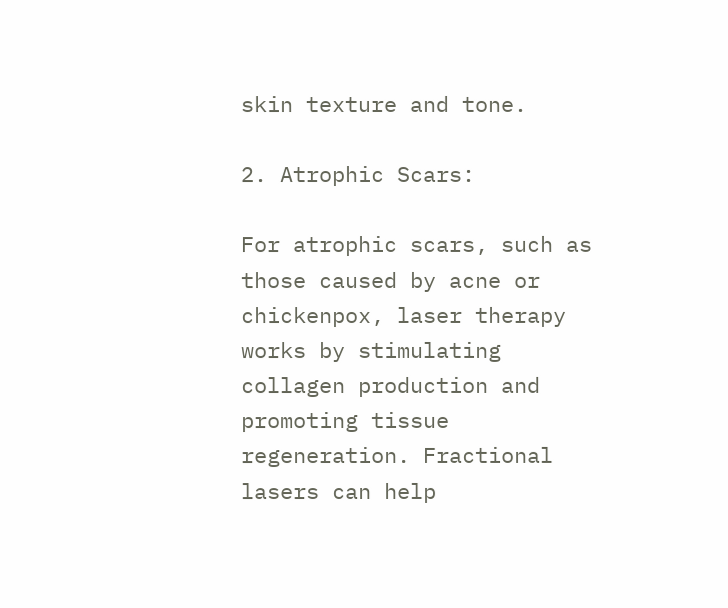skin texture and tone.

2. Atrophic Scars:

For atrophic scars, such as those caused by acne or chickenpox, laser therapy works by stimulating collagen production and promoting tissue regeneration. Fractional lasers can help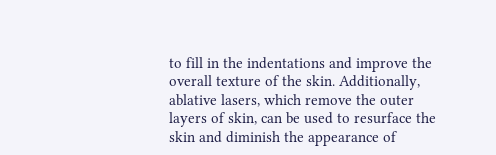to fill in the indentations and improve the overall texture of the skin. Additionally, ablative lasers, which remove the outer layers of skin, can be used to resurface the skin and diminish the appearance of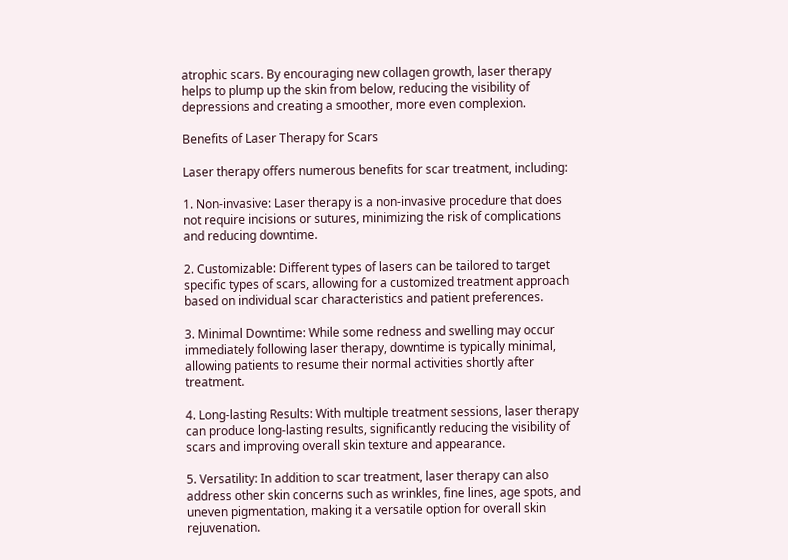atrophic scars. By encouraging new collagen growth, laser therapy helps to plump up the skin from below, reducing the visibility of depressions and creating a smoother, more even complexion.

Benefits of Laser Therapy for Scars

Laser therapy offers numerous benefits for scar treatment, including:

1. Non-invasive: Laser therapy is a non-invasive procedure that does not require incisions or sutures, minimizing the risk of complications and reducing downtime.

2. Customizable: Different types of lasers can be tailored to target specific types of scars, allowing for a customized treatment approach based on individual scar characteristics and patient preferences.

3. Minimal Downtime: While some redness and swelling may occur immediately following laser therapy, downtime is typically minimal, allowing patients to resume their normal activities shortly after treatment.

4. Long-lasting Results: With multiple treatment sessions, laser therapy can produce long-lasting results, significantly reducing the visibility of scars and improving overall skin texture and appearance.

5. Versatility: In addition to scar treatment, laser therapy can also address other skin concerns such as wrinkles, fine lines, age spots, and uneven pigmentation, making it a versatile option for overall skin rejuvenation.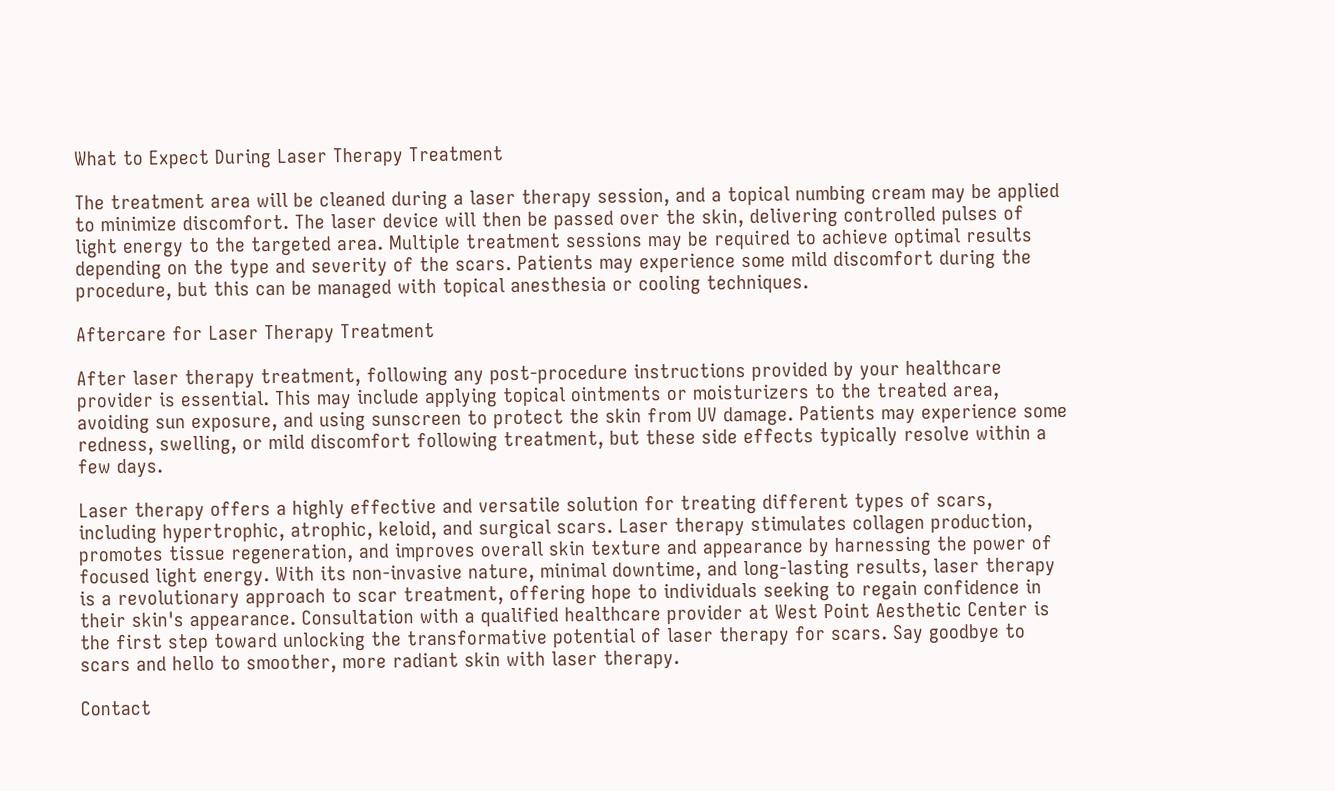What to Expect During Laser Therapy Treatment

The treatment area will be cleaned during a laser therapy session, and a topical numbing cream may be applied to minimize discomfort. The laser device will then be passed over the skin, delivering controlled pulses of light energy to the targeted area. Multiple treatment sessions may be required to achieve optimal results depending on the type and severity of the scars. Patients may experience some mild discomfort during the procedure, but this can be managed with topical anesthesia or cooling techniques.

Aftercare for Laser Therapy Treatment

After laser therapy treatment, following any post-procedure instructions provided by your healthcare provider is essential. This may include applying topical ointments or moisturizers to the treated area, avoiding sun exposure, and using sunscreen to protect the skin from UV damage. Patients may experience some redness, swelling, or mild discomfort following treatment, but these side effects typically resolve within a few days.

Laser therapy offers a highly effective and versatile solution for treating different types of scars, including hypertrophic, atrophic, keloid, and surgical scars. Laser therapy stimulates collagen production, promotes tissue regeneration, and improves overall skin texture and appearance by harnessing the power of focused light energy. With its non-invasive nature, minimal downtime, and long-lasting results, laser therapy is a revolutionary approach to scar treatment, offering hope to individuals seeking to regain confidence in their skin's appearance. Consultation with a qualified healthcare provider at West Point Aesthetic Center is the first step toward unlocking the transformative potential of laser therapy for scars. Say goodbye to scars and hello to smoother, more radiant skin with laser therapy.

Contact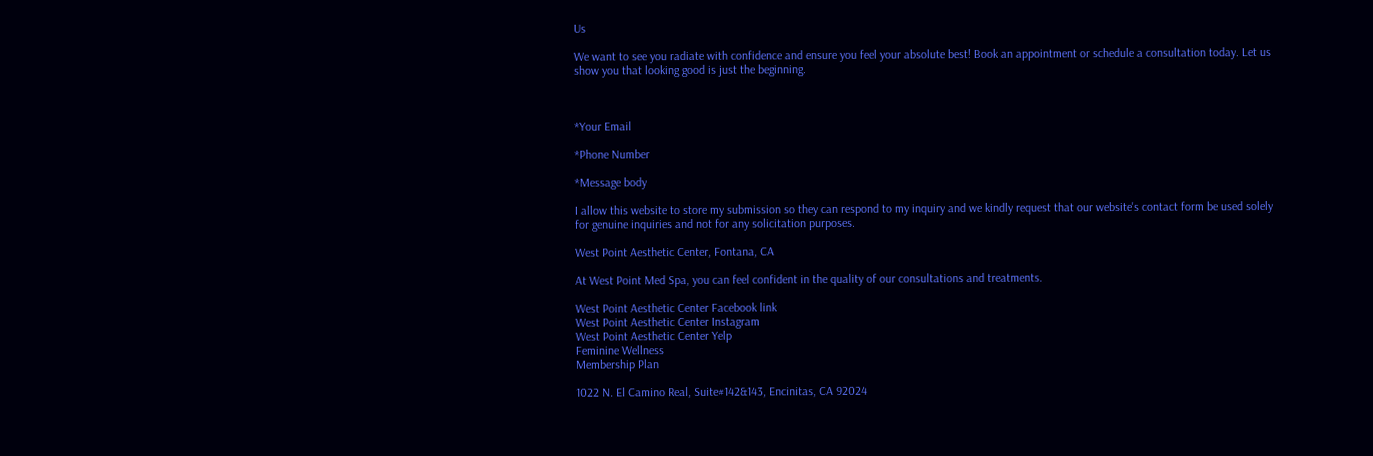Us

We want to see you radiate with confidence and ensure you feel your absolute best! Book an appointment or schedule a consultation today. Let us show you that looking good is just the beginning.



*Your Email

*Phone Number

*Message body

I allow this website to store my submission so they can respond to my inquiry and we kindly request that our website's contact form be used solely for genuine inquiries and not for any solicitation purposes.

West Point Aesthetic Center, Fontana, CA

At West Point Med Spa, you can feel confident in the quality of our consultations and treatments.

West Point Aesthetic Center Facebook link
West Point Aesthetic Center Instagram
West Point Aesthetic Center Yelp
Feminine Wellness
Membership Plan

1022 N. El Camino Real, Suite#142&143, Encinitas, CA 92024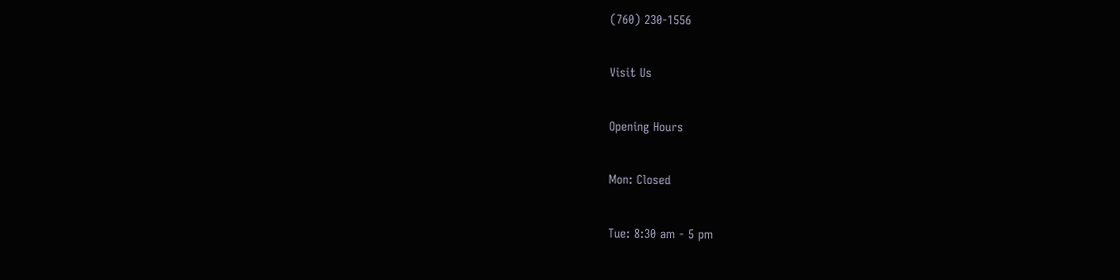(760) 230-1556

Visit Us

Opening Hours

Mon: Closed

Tue: 8:30 am - 5 pm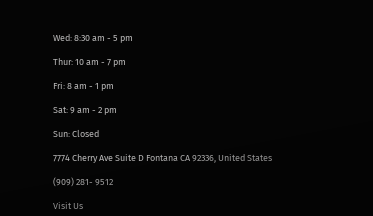Wed: 8:30 am - 5 pm

Thur: 10 am - 7 pm

Fri: 8 am - 1 pm

Sat: 9 am - 2 pm

Sun: Closed

7774 Cherry Ave Suite D Fontana CA 92336, United States

(909) 281- 9512

Visit Us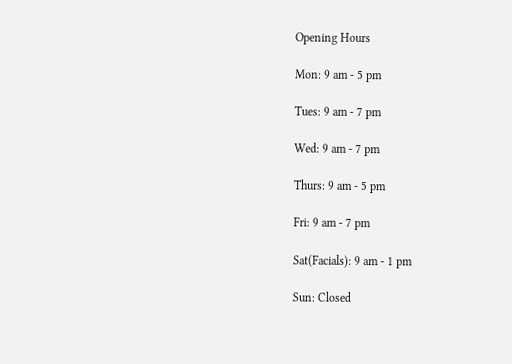Opening Hours

Mon: 9 am - 5 pm

Tues: 9 am - 7 pm

Wed: 9 am - 7 pm

Thurs: 9 am - 5 pm

Fri: 9 am - 7 pm

Sat(Facials): 9 am - 1 pm

Sun: Closed